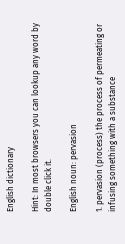English dictionary

Hint: In most browsers you can lookup any word by double click it.

English noun: pervasion

1. pervasion (process) the process of permeating or infusing something with a substance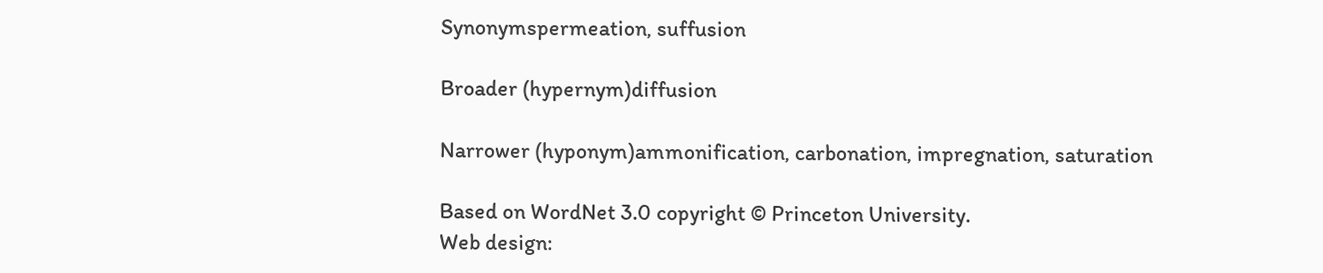Synonymspermeation, suffusion

Broader (hypernym)diffusion

Narrower (hyponym)ammonification, carbonation, impregnation, saturation

Based on WordNet 3.0 copyright © Princeton University.
Web design: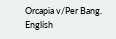Orcapia v/Per Bang. English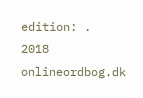edition: .
2018 onlineordbog.dk